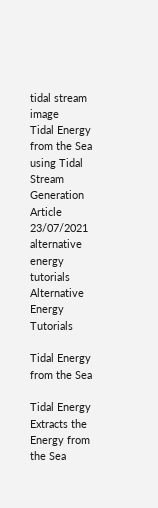tidal stream image
Tidal Energy from the Sea using Tidal Stream Generation Article 23/07/2021
alternative energy tutorials
Alternative Energy Tutorials

Tidal Energy from the Sea

Tidal Energy Extracts the Energy from the Sea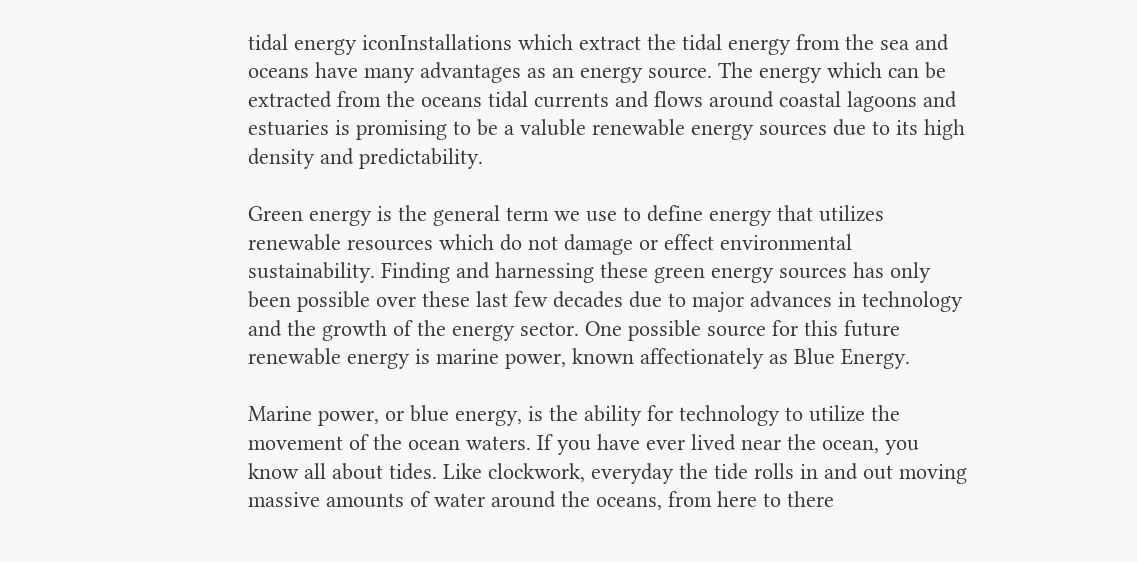tidal energy iconInstallations which extract the tidal energy from the sea and oceans have many advantages as an energy source. The energy which can be extracted from the oceans tidal currents and flows around coastal lagoons and estuaries is promising to be a valuble renewable energy sources due to its high density and predictability.

Green energy is the general term we use to define energy that utilizes renewable resources which do not damage or effect environmental sustainability. Finding and harnessing these green energy sources has only been possible over these last few decades due to major advances in technology and the growth of the energy sector. One possible source for this future renewable energy is marine power, known affectionately as Blue Energy.

Marine power, or blue energy, is the ability for technology to utilize the movement of the ocean waters. If you have ever lived near the ocean, you know all about tides. Like clockwork, everyday the tide rolls in and out moving massive amounts of water around the oceans, from here to there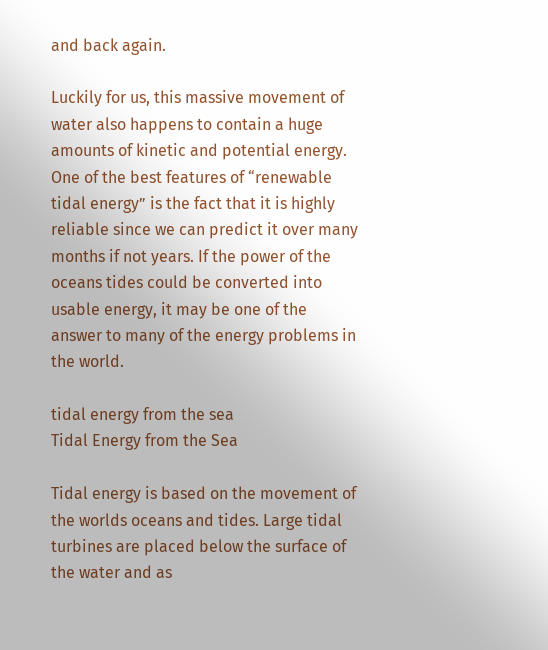and back again.

Luckily for us, this massive movement of water also happens to contain a huge amounts of kinetic and potential energy. One of the best features of “renewable tidal energy” is the fact that it is highly reliable since we can predict it over many months if not years. If the power of the oceans tides could be converted into usable energy, it may be one of the answer to many of the energy problems in the world.

tidal energy from the sea
Tidal Energy from the Sea

Tidal energy is based on the movement of the worlds oceans and tides. Large tidal turbines are placed below the surface of the water and as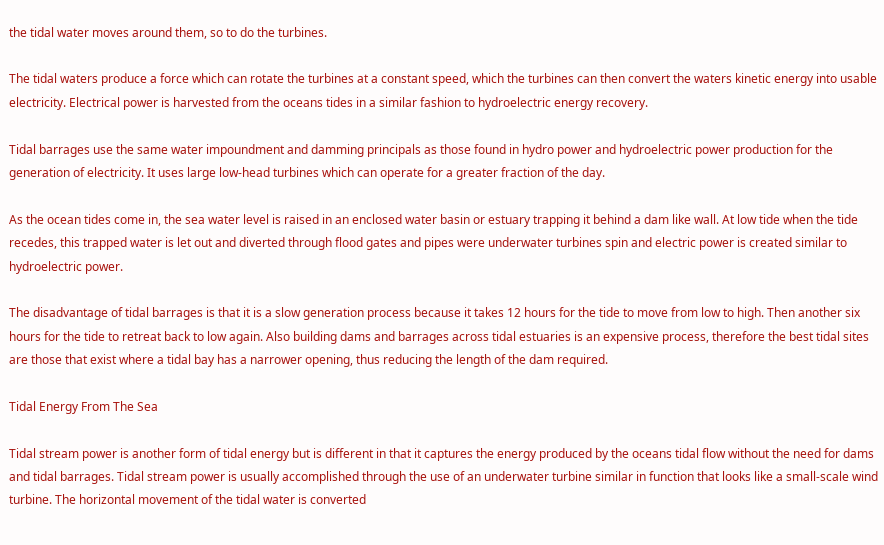the tidal water moves around them, so to do the turbines.

The tidal waters produce a force which can rotate the turbines at a constant speed, which the turbines can then convert the waters kinetic energy into usable electricity. Electrical power is harvested from the oceans tides in a similar fashion to hydroelectric energy recovery.

Tidal barrages use the same water impoundment and damming principals as those found in hydro power and hydroelectric power production for the generation of electricity. It uses large low-head turbines which can operate for a greater fraction of the day.

As the ocean tides come in, the sea water level is raised in an enclosed water basin or estuary trapping it behind a dam like wall. At low tide when the tide recedes, this trapped water is let out and diverted through flood gates and pipes were underwater turbines spin and electric power is created similar to hydroelectric power.

The disadvantage of tidal barrages is that it is a slow generation process because it takes 12 hours for the tide to move from low to high. Then another six hours for the tide to retreat back to low again. Also building dams and barrages across tidal estuaries is an expensive process, therefore the best tidal sites are those that exist where a tidal bay has a narrower opening, thus reducing the length of the dam required.

Tidal Energy From The Sea

Tidal stream power is another form of tidal energy but is different in that it captures the energy produced by the oceans tidal flow without the need for dams and tidal barrages. Tidal stream power is usually accomplished through the use of an underwater turbine similar in function that looks like a small-scale wind turbine. The horizontal movement of the tidal water is converted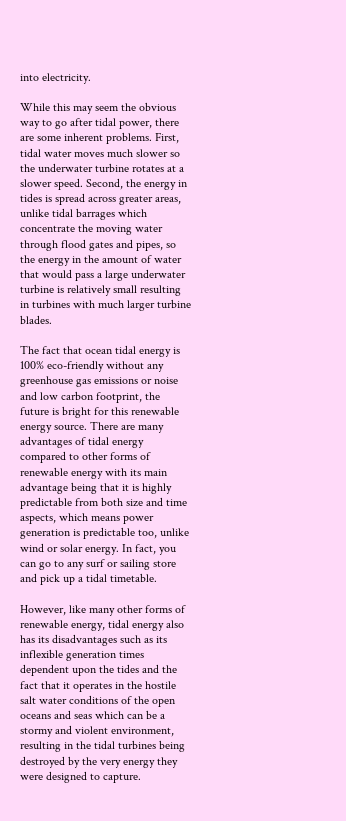into electricity.

While this may seem the obvious way to go after tidal power, there are some inherent problems. First, tidal water moves much slower so the underwater turbine rotates at a slower speed. Second, the energy in tides is spread across greater areas, unlike tidal barrages which concentrate the moving water through flood gates and pipes, so the energy in the amount of water that would pass a large underwater turbine is relatively small resulting in turbines with much larger turbine blades.

The fact that ocean tidal energy is 100% eco-friendly without any greenhouse gas emissions or noise and low carbon footprint, the future is bright for this renewable energy source. There are many advantages of tidal energy compared to other forms of renewable energy with its main advantage being that it is highly predictable from both size and time aspects, which means power generation is predictable too, unlike wind or solar energy. In fact, you can go to any surf or sailing store and pick up a tidal timetable.

However, like many other forms of renewable energy, tidal energy also has its disadvantages such as its inflexible generation times dependent upon the tides and the fact that it operates in the hostile salt water conditions of the open oceans and seas which can be a stormy and violent environment, resulting in the tidal turbines being destroyed by the very energy they were designed to capture.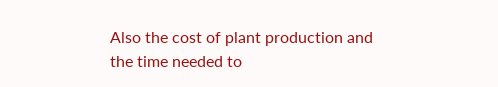Also the cost of plant production and the time needed to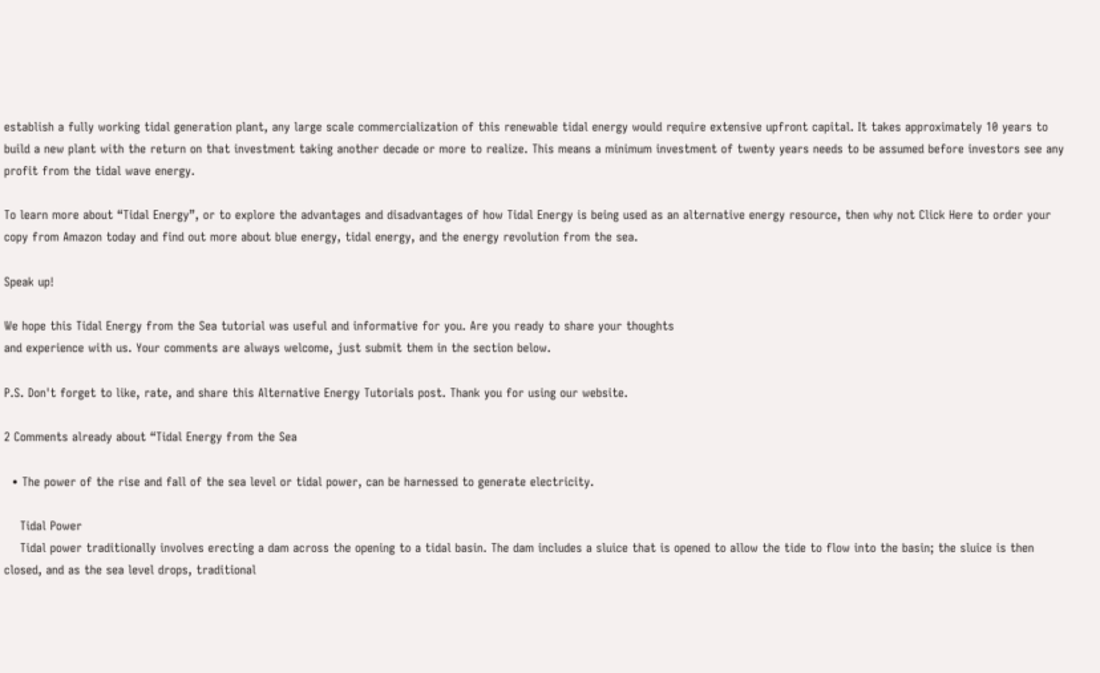establish a fully working tidal generation plant, any large scale commercialization of this renewable tidal energy would require extensive upfront capital. It takes approximately 10 years to build a new plant with the return on that investment taking another decade or more to realize. This means a minimum investment of twenty years needs to be assumed before investors see any profit from the tidal wave energy.

To learn more about “Tidal Energy”, or to explore the advantages and disadvantages of how Tidal Energy is being used as an alternative energy resource, then why not Click Here to order your copy from Amazon today and find out more about blue energy, tidal energy, and the energy revolution from the sea.

Speak up!

We hope this Tidal Energy from the Sea tutorial was useful and informative for you. Are you ready to share your thoughts
and experience with us. Your comments are always welcome, just submit them in the section below.

P.S. Don't forget to like, rate, and share this Alternative Energy Tutorials post. Thank you for using our website.

2 Comments already about “Tidal Energy from the Sea

  • The power of the rise and fall of the sea level or tidal power, can be harnessed to generate electricity.

    Tidal Power
    Tidal power traditionally involves erecting a dam across the opening to a tidal basin. The dam includes a sluice that is opened to allow the tide to flow into the basin; the sluice is then closed, and as the sea level drops, traditional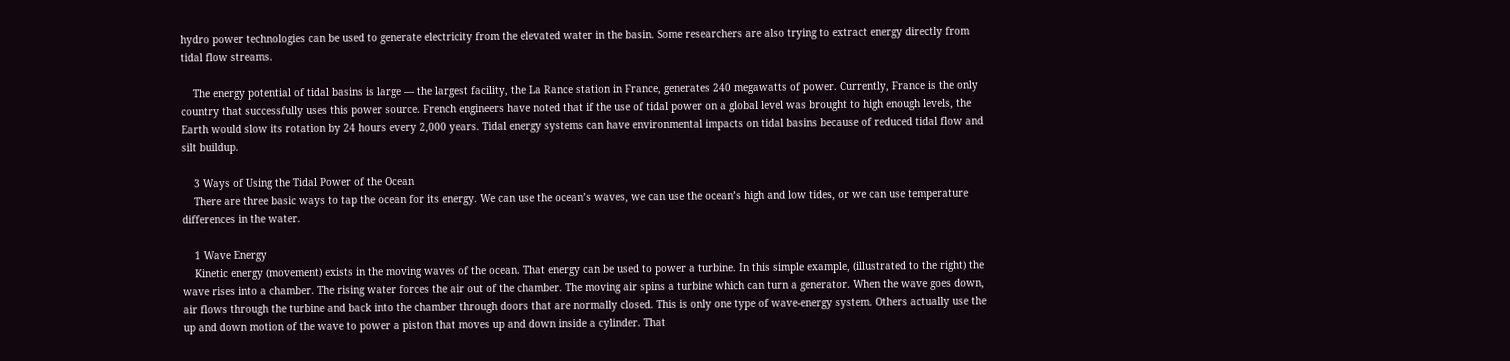hydro power technologies can be used to generate electricity from the elevated water in the basin. Some researchers are also trying to extract energy directly from tidal flow streams.

    The energy potential of tidal basins is large — the largest facility, the La Rance station in France, generates 240 megawatts of power. Currently, France is the only country that successfully uses this power source. French engineers have noted that if the use of tidal power on a global level was brought to high enough levels, the Earth would slow its rotation by 24 hours every 2,000 years. Tidal energy systems can have environmental impacts on tidal basins because of reduced tidal flow and silt buildup.

    3 Ways of Using the Tidal Power of the Ocean
    There are three basic ways to tap the ocean for its energy. We can use the ocean’s waves, we can use the ocean’s high and low tides, or we can use temperature differences in the water.

    1 Wave Energy
    Kinetic energy (movement) exists in the moving waves of the ocean. That energy can be used to power a turbine. In this simple example, (illustrated to the right) the wave rises into a chamber. The rising water forces the air out of the chamber. The moving air spins a turbine which can turn a generator. When the wave goes down, air flows through the turbine and back into the chamber through doors that are normally closed. This is only one type of wave-energy system. Others actually use the up and down motion of the wave to power a piston that moves up and down inside a cylinder. That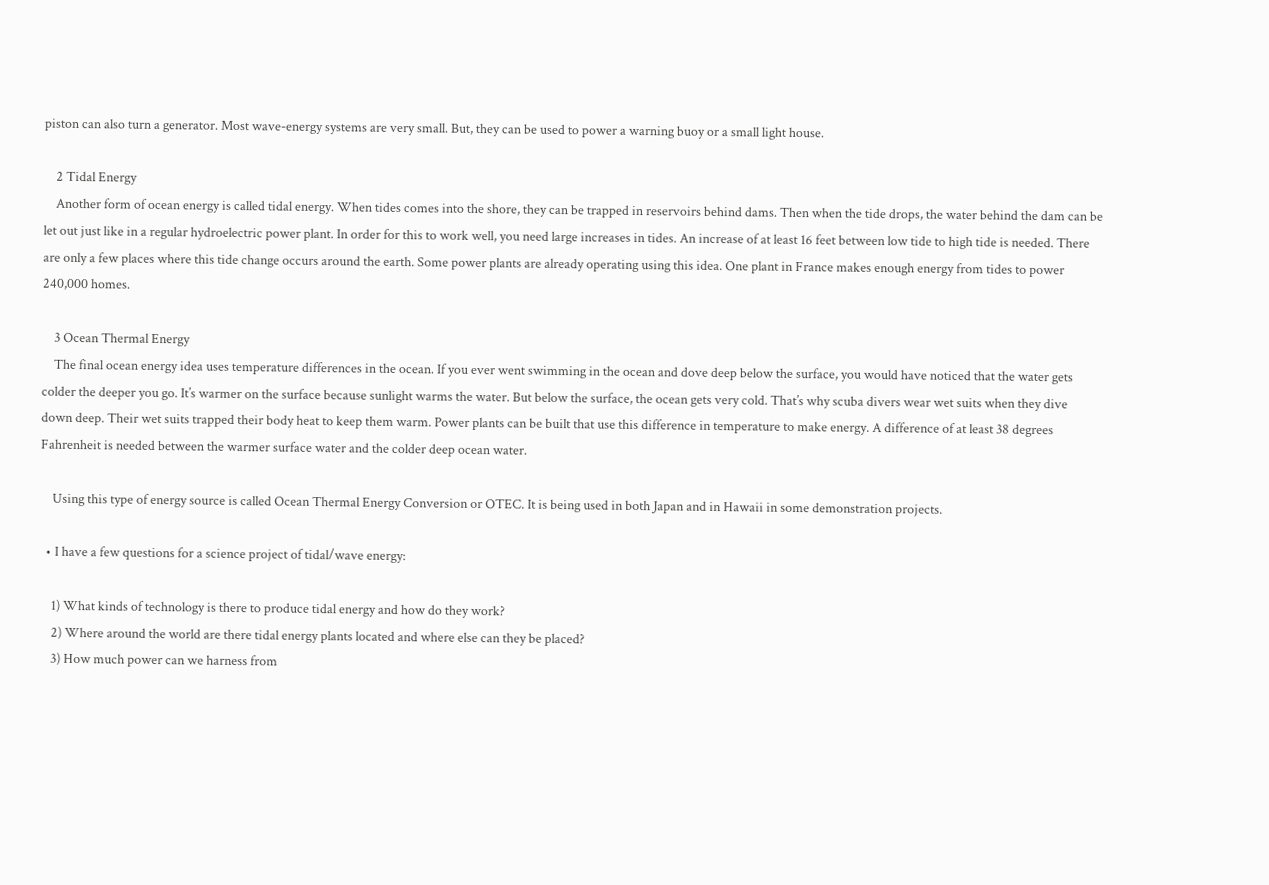piston can also turn a generator. Most wave-energy systems are very small. But, they can be used to power a warning buoy or a small light house.

    2 Tidal Energy
    Another form of ocean energy is called tidal energy. When tides comes into the shore, they can be trapped in reservoirs behind dams. Then when the tide drops, the water behind the dam can be let out just like in a regular hydroelectric power plant. In order for this to work well, you need large increases in tides. An increase of at least 16 feet between low tide to high tide is needed. There are only a few places where this tide change occurs around the earth. Some power plants are already operating using this idea. One plant in France makes enough energy from tides to power 240,000 homes.

    3 Ocean Thermal Energy
    The final ocean energy idea uses temperature differences in the ocean. If you ever went swimming in the ocean and dove deep below the surface, you would have noticed that the water gets colder the deeper you go. It’s warmer on the surface because sunlight warms the water. But below the surface, the ocean gets very cold. That’s why scuba divers wear wet suits when they dive down deep. Their wet suits trapped their body heat to keep them warm. Power plants can be built that use this difference in temperature to make energy. A difference of at least 38 degrees Fahrenheit is needed between the warmer surface water and the colder deep ocean water.

    Using this type of energy source is called Ocean Thermal Energy Conversion or OTEC. It is being used in both Japan and in Hawaii in some demonstration projects.

  • I have a few questions for a science project of tidal/wave energy:

    1) What kinds of technology is there to produce tidal energy and how do they work?
    2) Where around the world are there tidal energy plants located and where else can they be placed?
    3) How much power can we harness from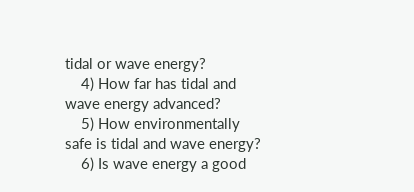tidal or wave energy?
    4) How far has tidal and wave energy advanced?
    5) How environmentally safe is tidal and wave energy?
    6) Is wave energy a good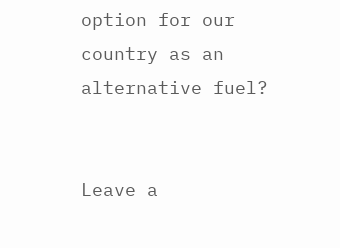option for our country as an alternative fuel?


Leave a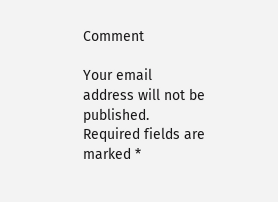Comment

Your email address will not be published. Required fields are marked *